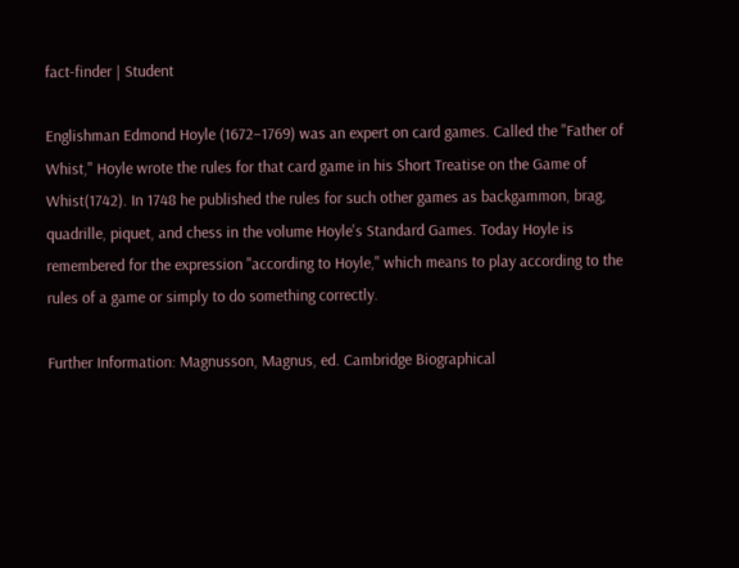fact-finder | Student

Englishman Edmond Hoyle (1672–1769) was an expert on card games. Called the "Father of Whist," Hoyle wrote the rules for that card game in his Short Treatise on the Game of Whist(1742). In 1748 he published the rules for such other games as backgammon, brag, quadrille, piquet, and chess in the volume Hoyle's Standard Games. Today Hoyle is remembered for the expression "according to Hoyle," which means to play according to the rules of a game or simply to do something correctly.

Further Information: Magnusson, Magnus, ed. Cambridge Biographical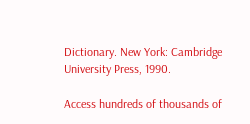Dictionary. New York: Cambridge University Press, 1990.

Access hundreds of thousands of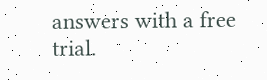answers with a free trial.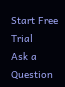Start Free Trial
Ask a Question